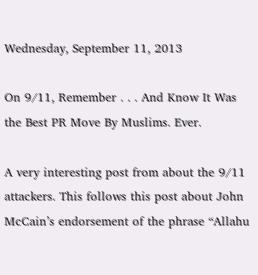Wednesday, September 11, 2013

On 9/11, Remember . . . And Know It Was the Best PR Move By Muslims. Ever.

A very interesting post from about the 9/11 attackers. This follows this post about John McCain’s endorsement of the phrase “Allahu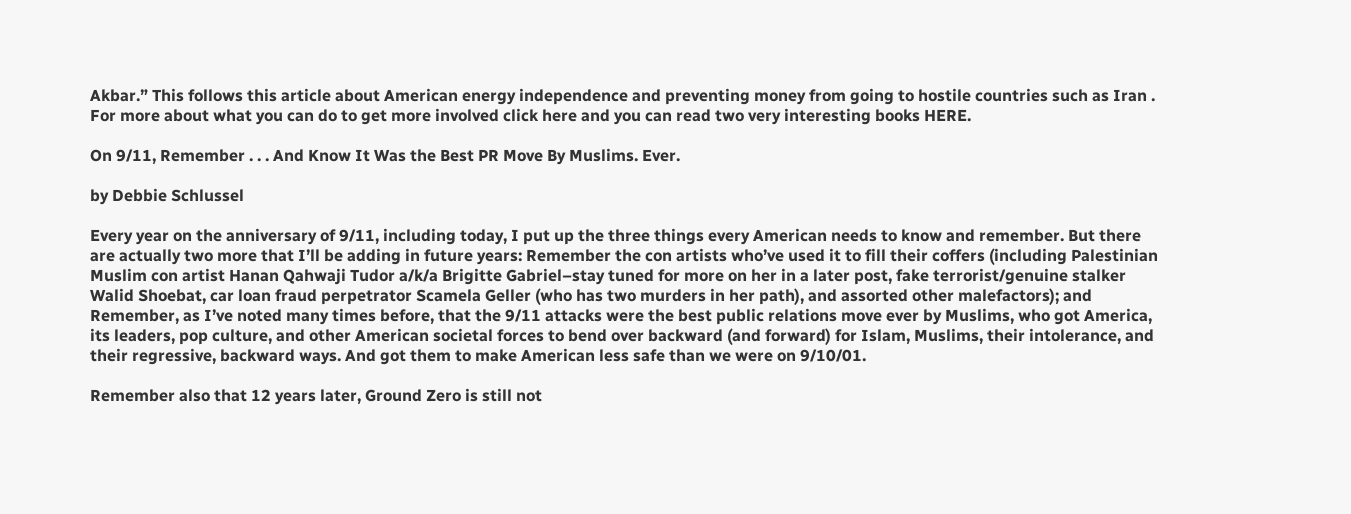Akbar.” This follows this article about American energy independence and preventing money from going to hostile countries such as Iran . For more about what you can do to get more involved click here and you can read two very interesting books HERE.

On 9/11, Remember . . . And Know It Was the Best PR Move By Muslims. Ever.

by Debbie Schlussel

Every year on the anniversary of 9/11, including today, I put up the three things every American needs to know and remember. But there are actually two more that I’ll be adding in future years: Remember the con artists who’ve used it to fill their coffers (including Palestinian Muslim con artist Hanan Qahwaji Tudor a/k/a Brigitte Gabriel–stay tuned for more on her in a later post, fake terrorist/genuine stalker Walid Shoebat, car loan fraud perpetrator Scamela Geller (who has two murders in her path), and assorted other malefactors); and Remember, as I’ve noted many times before, that the 9/11 attacks were the best public relations move ever by Muslims, who got America, its leaders, pop culture, and other American societal forces to bend over backward (and forward) for Islam, Muslims, their intolerance, and their regressive, backward ways. And got them to make American less safe than we were on 9/10/01.

Remember also that 12 years later, Ground Zero is still not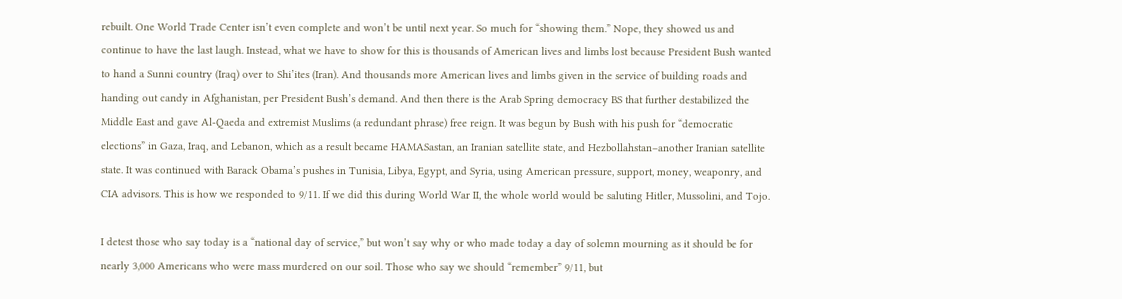rebuilt. One World Trade Center isn’t even complete and won’t be until next year. So much for “showing them.” Nope, they showed us and continue to have the last laugh. Instead, what we have to show for this is thousands of American lives and limbs lost because President Bush wanted to hand a Sunni country (Iraq) over to Shi’ites (Iran). And thousands more American lives and limbs given in the service of building roads and handing out candy in Afghanistan, per President Bush’s demand. And then there is the Arab Spring democracy BS that further destabilized the Middle East and gave Al-Qaeda and extremist Muslims (a redundant phrase) free reign. It was begun by Bush with his push for “democratic elections” in Gaza, Iraq, and Lebanon, which as a result became HAMASastan, an Iranian satellite state, and Hezbollahstan–another Iranian satellite state. It was continued with Barack Obama’s pushes in Tunisia, Libya, Egypt, and Syria, using American pressure, support, money, weaponry, and CIA advisors. This is how we responded to 9/11. If we did this during World War II, the whole world would be saluting Hitler, Mussolini, and Tojo.

I detest those who say today is a “national day of service,” but won’t say why or who made today a day of solemn mourning as it should be for nearly 3,000 Americans who were mass murdered on our soil. Those who say we should “remember” 9/11, but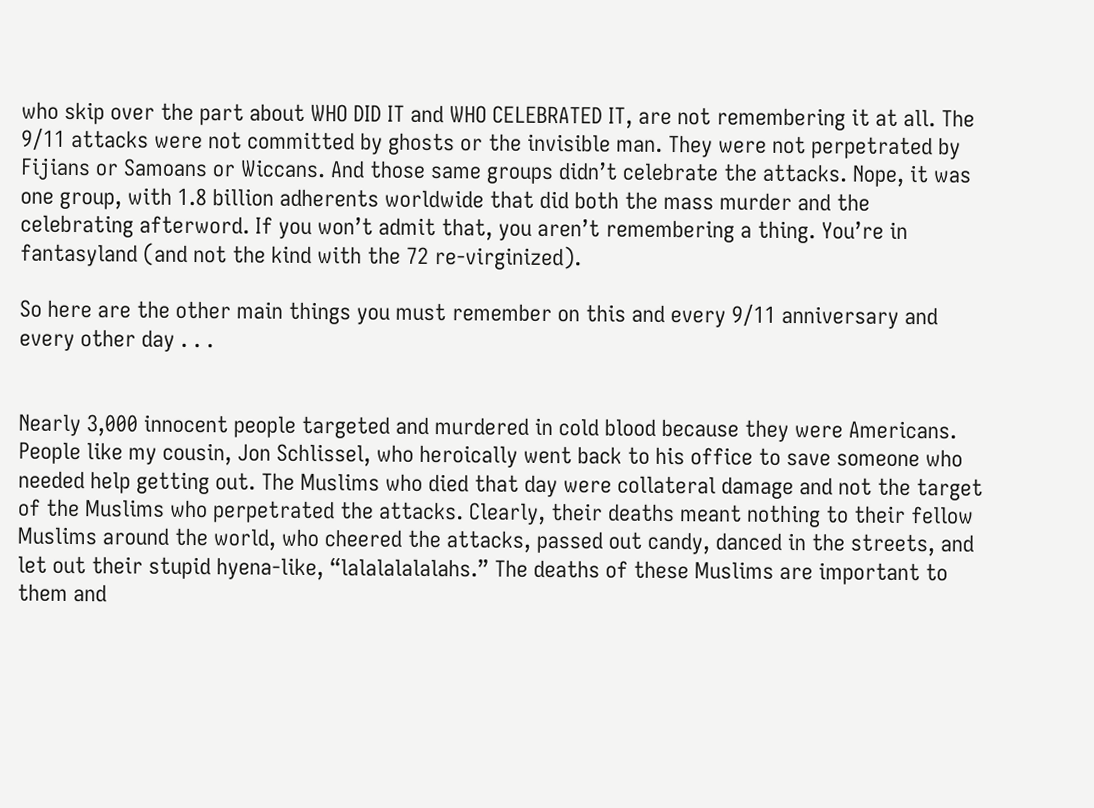who skip over the part about WHO DID IT and WHO CELEBRATED IT, are not remembering it at all. The 9/11 attacks were not committed by ghosts or the invisible man. They were not perpetrated by Fijians or Samoans or Wiccans. And those same groups didn’t celebrate the attacks. Nope, it was one group, with 1.8 billion adherents worldwide that did both the mass murder and the celebrating afterword. If you won’t admit that, you aren’t remembering a thing. You’re in fantasyland (and not the kind with the 72 re-virginized).

So here are the other main things you must remember on this and every 9/11 anniversary and every other day . . .


Nearly 3,000 innocent people targeted and murdered in cold blood because they were Americans. People like my cousin, Jon Schlissel, who heroically went back to his office to save someone who needed help getting out. The Muslims who died that day were collateral damage and not the target of the Muslims who perpetrated the attacks. Clearly, their deaths meant nothing to their fellow Muslims around the world, who cheered the attacks, passed out candy, danced in the streets, and let out their stupid hyena-like, “lalalalalalahs.” The deaths of these Muslims are important to them and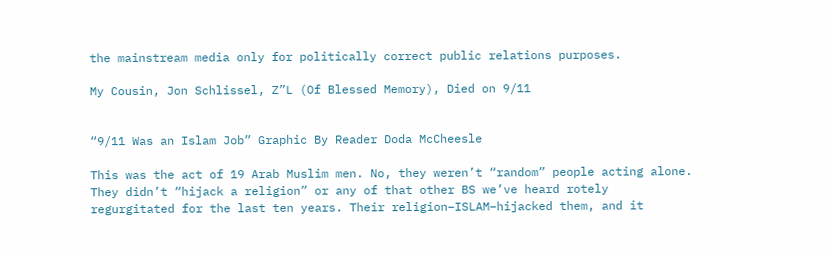the mainstream media only for politically correct public relations purposes.

My Cousin, Jon Schlissel, Z”L (Of Blessed Memory), Died on 9/11


“9/11 Was an Islam Job” Graphic By Reader Doda McCheesle

This was the act of 19 Arab Muslim men. No, they weren’t “random” people acting alone. They didn’t “hijack a religion” or any of that other BS we’ve heard rotely regurgitated for the last ten years. Their religion–ISLAM–hijacked them, and it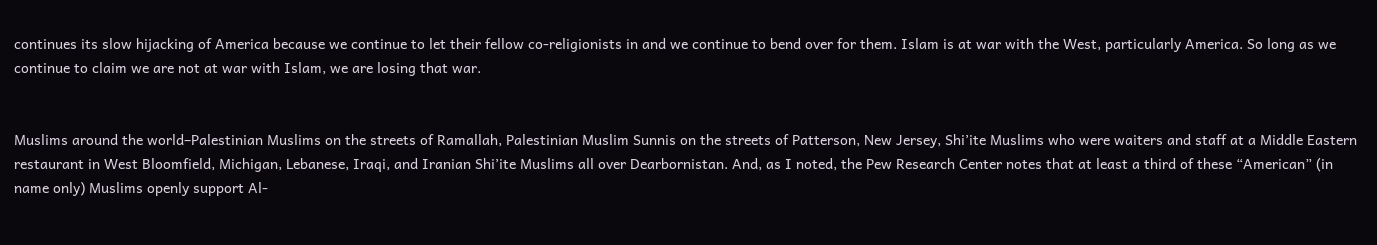continues its slow hijacking of America because we continue to let their fellow co-religionists in and we continue to bend over for them. Islam is at war with the West, particularly America. So long as we continue to claim we are not at war with Islam, we are losing that war.


Muslims around the world–Palestinian Muslims on the streets of Ramallah, Palestinian Muslim Sunnis on the streets of Patterson, New Jersey, Shi’ite Muslims who were waiters and staff at a Middle Eastern restaurant in West Bloomfield, Michigan, Lebanese, Iraqi, and Iranian Shi’ite Muslims all over Dearbornistan. And, as I noted, the Pew Research Center notes that at least a third of these “American” (in name only) Muslims openly support Al-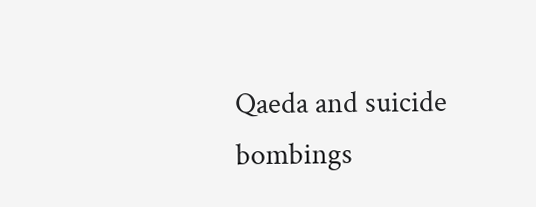Qaeda and suicide bombings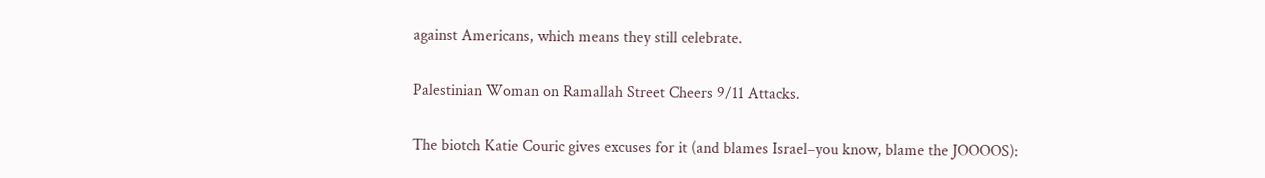against Americans, which means they still celebrate.

Palestinian Woman on Ramallah Street Cheers 9/11 Attacks.

The biotch Katie Couric gives excuses for it (and blames Israel–you know, blame the JOOOOS):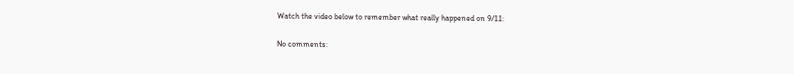Watch the video below to remember what really happened on 9/11:

No comments: